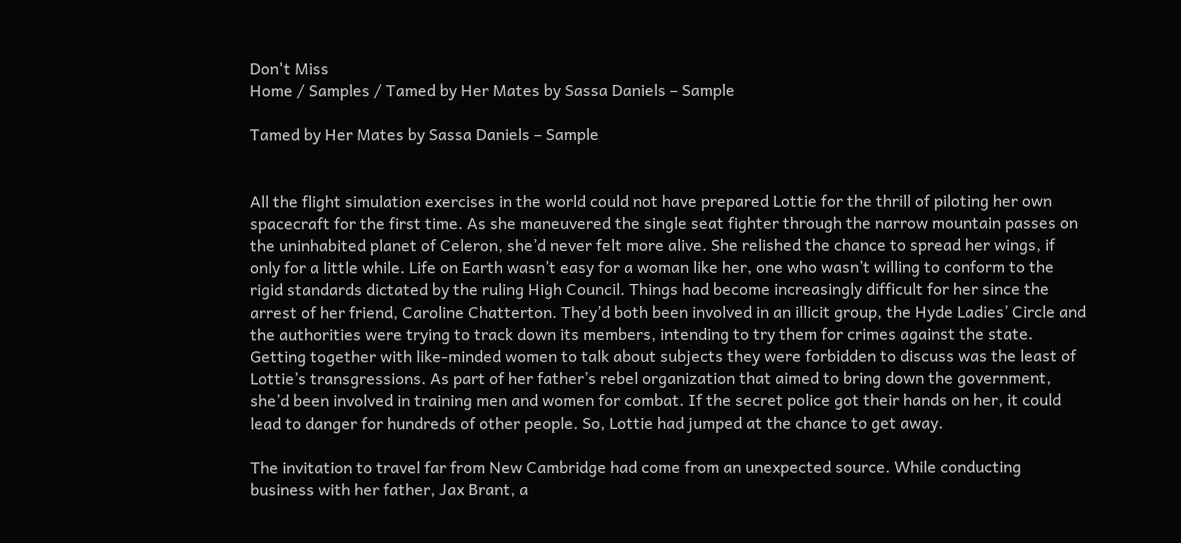Don't Miss
Home / Samples / Tamed by Her Mates by Sassa Daniels – Sample

Tamed by Her Mates by Sassa Daniels – Sample


All the flight simulation exercises in the world could not have prepared Lottie for the thrill of piloting her own spacecraft for the first time. As she maneuvered the single seat fighter through the narrow mountain passes on the uninhabited planet of Celeron, she’d never felt more alive. She relished the chance to spread her wings, if only for a little while. Life on Earth wasn’t easy for a woman like her, one who wasn’t willing to conform to the rigid standards dictated by the ruling High Council. Things had become increasingly difficult for her since the arrest of her friend, Caroline Chatterton. They’d both been involved in an illicit group, the Hyde Ladies’ Circle and the authorities were trying to track down its members, intending to try them for crimes against the state. Getting together with like-minded women to talk about subjects they were forbidden to discuss was the least of Lottie’s transgressions. As part of her father’s rebel organization that aimed to bring down the government, she’d been involved in training men and women for combat. If the secret police got their hands on her, it could lead to danger for hundreds of other people. So, Lottie had jumped at the chance to get away.

The invitation to travel far from New Cambridge had come from an unexpected source. While conducting business with her father, Jax Brant, a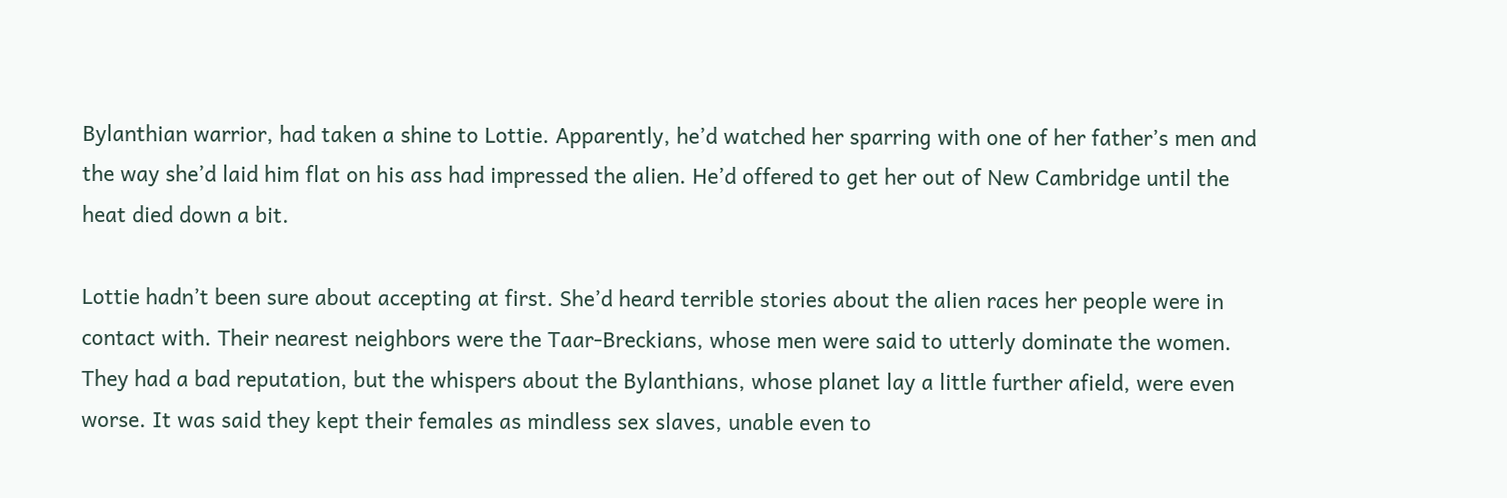Bylanthian warrior, had taken a shine to Lottie. Apparently, he’d watched her sparring with one of her father’s men and the way she’d laid him flat on his ass had impressed the alien. He’d offered to get her out of New Cambridge until the heat died down a bit.

Lottie hadn’t been sure about accepting at first. She’d heard terrible stories about the alien races her people were in contact with. Their nearest neighbors were the Taar-Breckians, whose men were said to utterly dominate the women. They had a bad reputation, but the whispers about the Bylanthians, whose planet lay a little further afield, were even worse. It was said they kept their females as mindless sex slaves, unable even to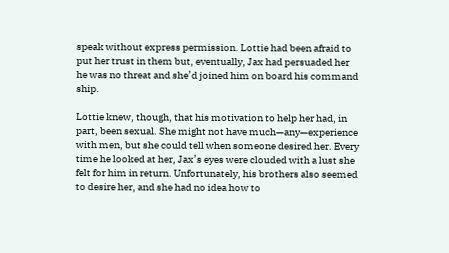speak without express permission. Lottie had been afraid to put her trust in them but, eventually, Jax had persuaded her he was no threat and she’d joined him on board his command ship.

Lottie knew, though, that his motivation to help her had, in part, been sexual. She might not have much—any—experience with men, but she could tell when someone desired her. Every time he looked at her, Jax’s eyes were clouded with a lust she felt for him in return. Unfortunately, his brothers also seemed to desire her, and she had no idea how to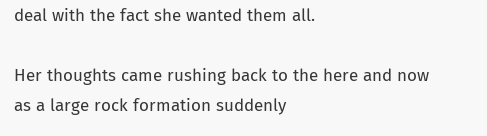deal with the fact she wanted them all.

Her thoughts came rushing back to the here and now as a large rock formation suddenly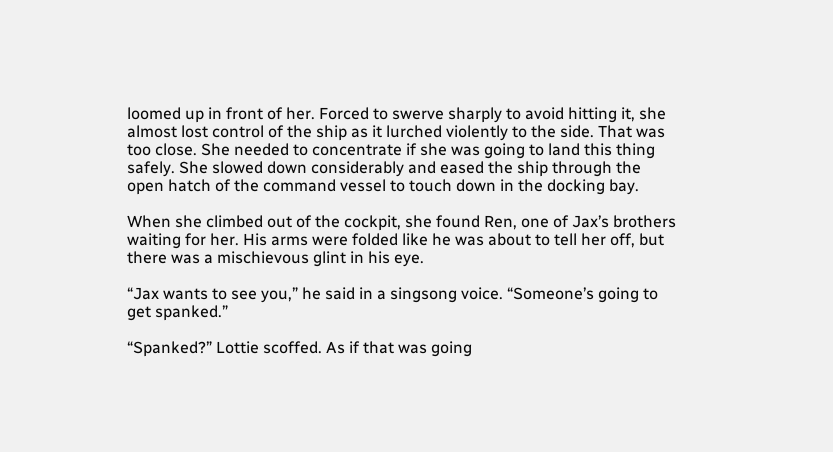loomed up in front of her. Forced to swerve sharply to avoid hitting it, she almost lost control of the ship as it lurched violently to the side. That was too close. She needed to concentrate if she was going to land this thing safely. She slowed down considerably and eased the ship through the open hatch of the command vessel to touch down in the docking bay.

When she climbed out of the cockpit, she found Ren, one of Jax’s brothers waiting for her. His arms were folded like he was about to tell her off, but there was a mischievous glint in his eye.

“Jax wants to see you,” he said in a singsong voice. “Someone’s going to get spanked.”

“Spanked?” Lottie scoffed. As if that was going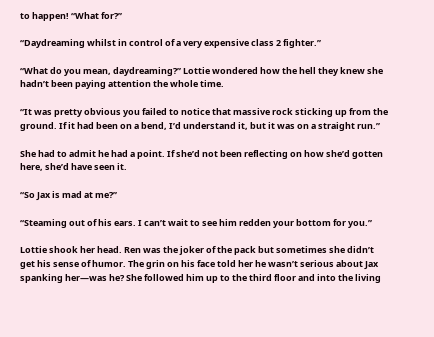to happen! “What for?”

“Daydreaming whilst in control of a very expensive class 2 fighter.”

“What do you mean, daydreaming?” Lottie wondered how the hell they knew she hadn’t been paying attention the whole time.

“It was pretty obvious you failed to notice that massive rock sticking up from the ground. If it had been on a bend, I’d understand it, but it was on a straight run.”

She had to admit he had a point. If she’d not been reflecting on how she’d gotten here, she’d have seen it.

“So Jax is mad at me?”

“Steaming out of his ears. I can’t wait to see him redden your bottom for you.”

Lottie shook her head. Ren was the joker of the pack but sometimes she didn’t get his sense of humor. The grin on his face told her he wasn’t serious about Jax spanking her—was he? She followed him up to the third floor and into the living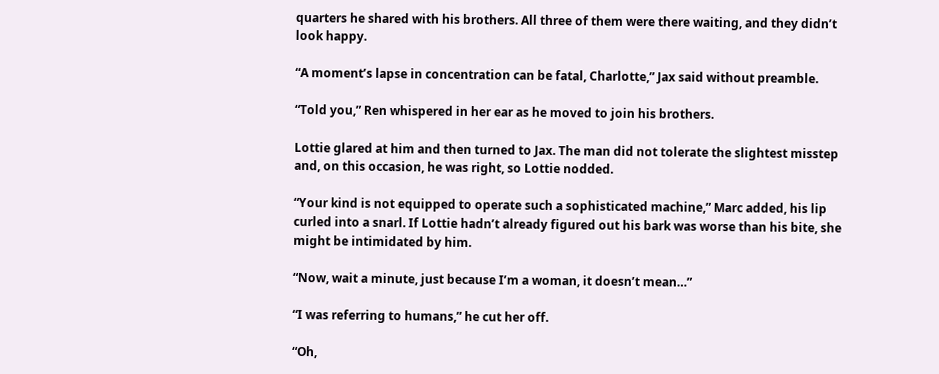quarters he shared with his brothers. All three of them were there waiting, and they didn’t look happy.

“A moment’s lapse in concentration can be fatal, Charlotte,” Jax said without preamble.

“Told you,” Ren whispered in her ear as he moved to join his brothers.

Lottie glared at him and then turned to Jax. The man did not tolerate the slightest misstep and, on this occasion, he was right, so Lottie nodded.

“Your kind is not equipped to operate such a sophisticated machine,” Marc added, his lip curled into a snarl. If Lottie hadn’t already figured out his bark was worse than his bite, she might be intimidated by him.

“Now, wait a minute, just because I’m a woman, it doesn’t mean…”

“I was referring to humans,” he cut her off.

“Oh,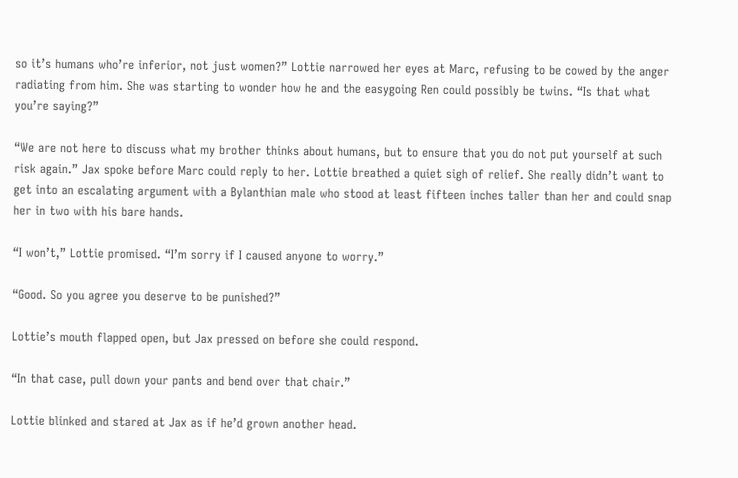so it’s humans who’re inferior, not just women?” Lottie narrowed her eyes at Marc, refusing to be cowed by the anger radiating from him. She was starting to wonder how he and the easygoing Ren could possibly be twins. “Is that what you’re saying?”

“We are not here to discuss what my brother thinks about humans, but to ensure that you do not put yourself at such risk again.” Jax spoke before Marc could reply to her. Lottie breathed a quiet sigh of relief. She really didn’t want to get into an escalating argument with a Bylanthian male who stood at least fifteen inches taller than her and could snap her in two with his bare hands.

“I won’t,” Lottie promised. “I’m sorry if I caused anyone to worry.”

“Good. So you agree you deserve to be punished?”

Lottie’s mouth flapped open, but Jax pressed on before she could respond.

“In that case, pull down your pants and bend over that chair.”

Lottie blinked and stared at Jax as if he’d grown another head.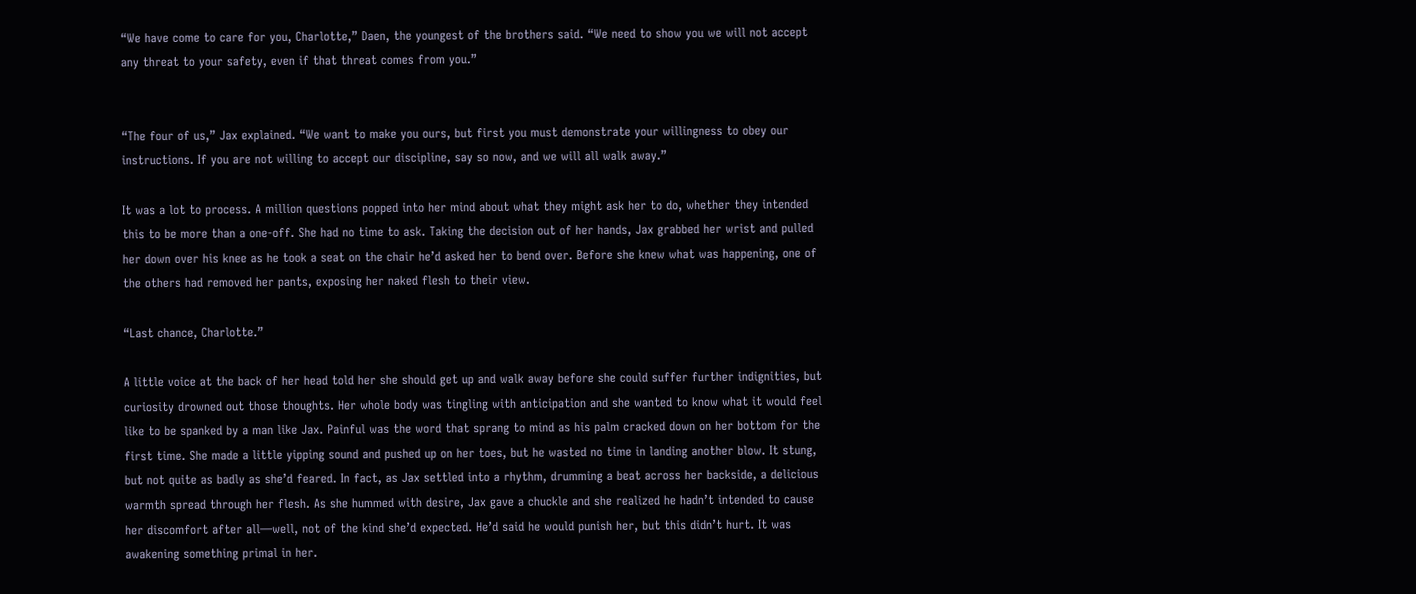“We have come to care for you, Charlotte,” Daen, the youngest of the brothers said. “We need to show you we will not accept any threat to your safety, even if that threat comes from you.”


“The four of us,” Jax explained. “We want to make you ours, but first you must demonstrate your willingness to obey our instructions. If you are not willing to accept our discipline, say so now, and we will all walk away.”

It was a lot to process. A million questions popped into her mind about what they might ask her to do, whether they intended this to be more than a one-off. She had no time to ask. Taking the decision out of her hands, Jax grabbed her wrist and pulled her down over his knee as he took a seat on the chair he’d asked her to bend over. Before she knew what was happening, one of the others had removed her pants, exposing her naked flesh to their view.

“Last chance, Charlotte.”

A little voice at the back of her head told her she should get up and walk away before she could suffer further indignities, but curiosity drowned out those thoughts. Her whole body was tingling with anticipation and she wanted to know what it would feel like to be spanked by a man like Jax. Painful was the word that sprang to mind as his palm cracked down on her bottom for the first time. She made a little yipping sound and pushed up on her toes, but he wasted no time in landing another blow. It stung, but not quite as badly as she’d feared. In fact, as Jax settled into a rhythm, drumming a beat across her backside, a delicious warmth spread through her flesh. As she hummed with desire, Jax gave a chuckle and she realized he hadn’t intended to cause her discomfort after all—well, not of the kind she’d expected. He’d said he would punish her, but this didn’t hurt. It was awakening something primal in her.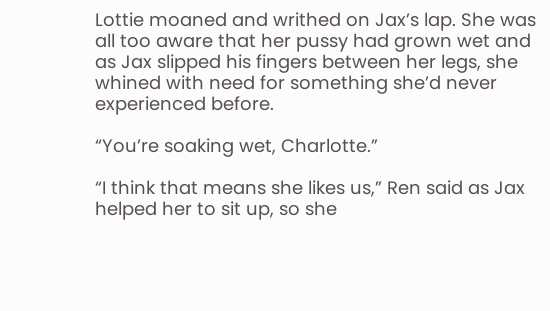Lottie moaned and writhed on Jax’s lap. She was all too aware that her pussy had grown wet and as Jax slipped his fingers between her legs, she whined with need for something she’d never experienced before.

“You’re soaking wet, Charlotte.”

“I think that means she likes us,” Ren said as Jax helped her to sit up, so she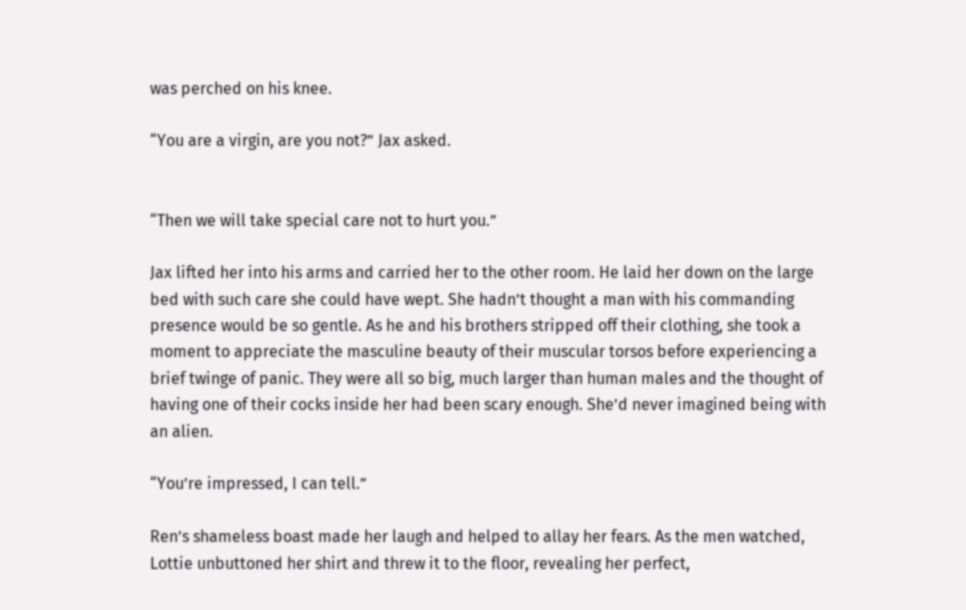was perched on his knee.

“You are a virgin, are you not?” Jax asked.


“Then we will take special care not to hurt you.”

Jax lifted her into his arms and carried her to the other room. He laid her down on the large bed with such care she could have wept. She hadn’t thought a man with his commanding presence would be so gentle. As he and his brothers stripped off their clothing, she took a moment to appreciate the masculine beauty of their muscular torsos before experiencing a brief twinge of panic. They were all so big, much larger than human males and the thought of having one of their cocks inside her had been scary enough. She’d never imagined being with an alien.

“You’re impressed, I can tell.”

Ren’s shameless boast made her laugh and helped to allay her fears. As the men watched, Lottie unbuttoned her shirt and threw it to the floor, revealing her perfect,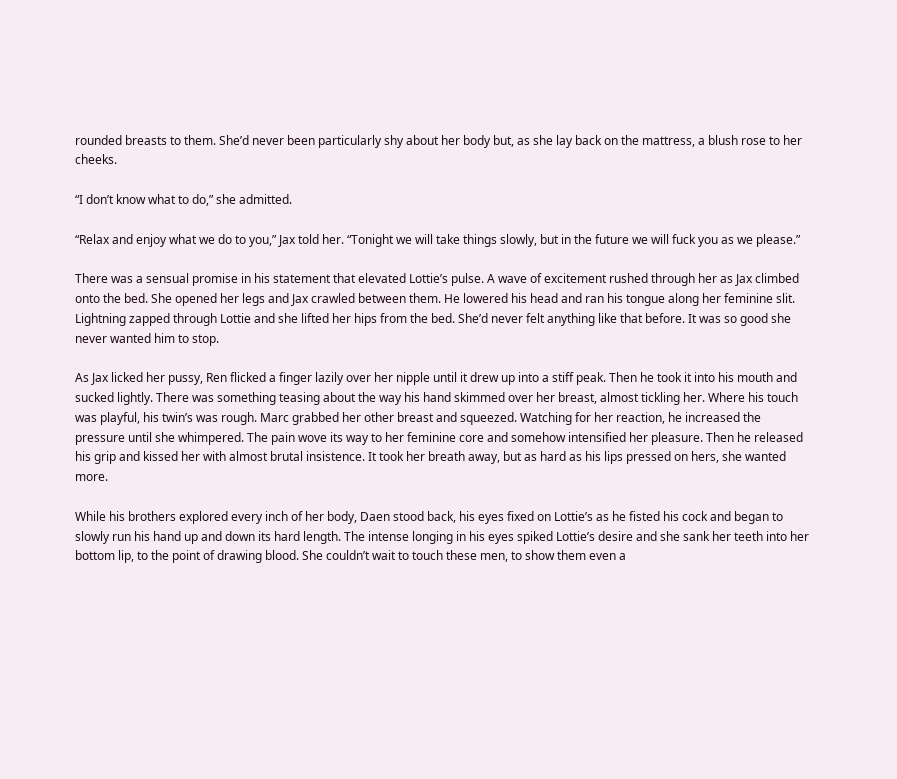rounded breasts to them. She’d never been particularly shy about her body but, as she lay back on the mattress, a blush rose to her cheeks.

“I don’t know what to do,” she admitted.

“Relax and enjoy what we do to you,” Jax told her. “Tonight we will take things slowly, but in the future we will fuck you as we please.”

There was a sensual promise in his statement that elevated Lottie’s pulse. A wave of excitement rushed through her as Jax climbed onto the bed. She opened her legs and Jax crawled between them. He lowered his head and ran his tongue along her feminine slit. Lightning zapped through Lottie and she lifted her hips from the bed. She’d never felt anything like that before. It was so good she never wanted him to stop.

As Jax licked her pussy, Ren flicked a finger lazily over her nipple until it drew up into a stiff peak. Then he took it into his mouth and sucked lightly. There was something teasing about the way his hand skimmed over her breast, almost tickling her. Where his touch was playful, his twin’s was rough. Marc grabbed her other breast and squeezed. Watching for her reaction, he increased the pressure until she whimpered. The pain wove its way to her feminine core and somehow intensified her pleasure. Then he released his grip and kissed her with almost brutal insistence. It took her breath away, but as hard as his lips pressed on hers, she wanted more.

While his brothers explored every inch of her body, Daen stood back, his eyes fixed on Lottie’s as he fisted his cock and began to slowly run his hand up and down its hard length. The intense longing in his eyes spiked Lottie’s desire and she sank her teeth into her bottom lip, to the point of drawing blood. She couldn’t wait to touch these men, to show them even a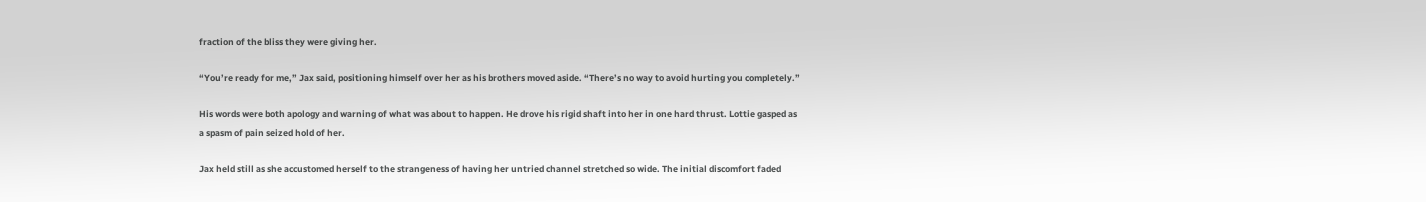fraction of the bliss they were giving her.

“You’re ready for me,” Jax said, positioning himself over her as his brothers moved aside. “There’s no way to avoid hurting you completely.”

His words were both apology and warning of what was about to happen. He drove his rigid shaft into her in one hard thrust. Lottie gasped as a spasm of pain seized hold of her.

Jax held still as she accustomed herself to the strangeness of having her untried channel stretched so wide. The initial discomfort faded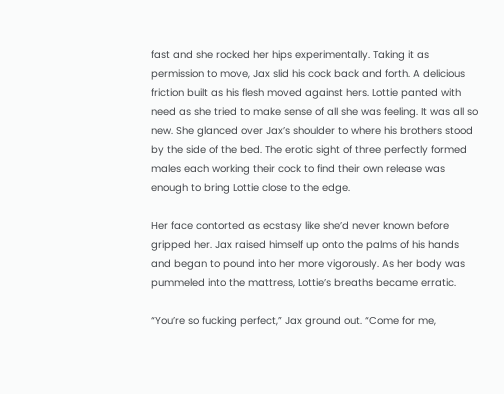fast and she rocked her hips experimentally. Taking it as permission to move, Jax slid his cock back and forth. A delicious friction built as his flesh moved against hers. Lottie panted with need as she tried to make sense of all she was feeling. It was all so new. She glanced over Jax’s shoulder to where his brothers stood by the side of the bed. The erotic sight of three perfectly formed males each working their cock to find their own release was enough to bring Lottie close to the edge.

Her face contorted as ecstasy like she’d never known before gripped her. Jax raised himself up onto the palms of his hands and began to pound into her more vigorously. As her body was pummeled into the mattress, Lottie’s breaths became erratic.

“You’re so fucking perfect,” Jax ground out. “Come for me,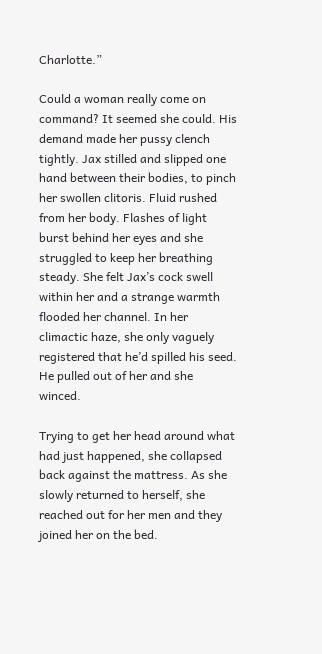Charlotte.”

Could a woman really come on command? It seemed she could. His demand made her pussy clench tightly. Jax stilled and slipped one hand between their bodies, to pinch her swollen clitoris. Fluid rushed from her body. Flashes of light burst behind her eyes and she struggled to keep her breathing steady. She felt Jax’s cock swell within her and a strange warmth flooded her channel. In her climactic haze, she only vaguely registered that he’d spilled his seed. He pulled out of her and she winced.

Trying to get her head around what had just happened, she collapsed back against the mattress. As she slowly returned to herself, she reached out for her men and they joined her on the bed.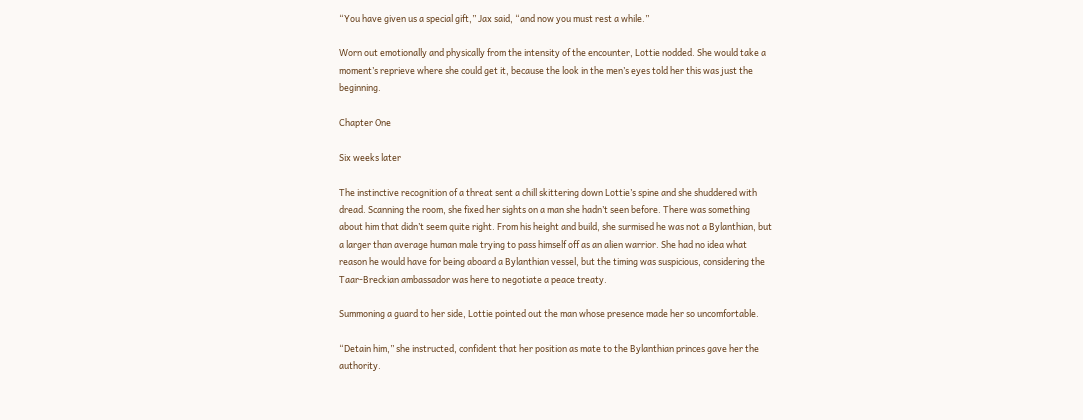“You have given us a special gift,” Jax said, “and now you must rest a while.”

Worn out emotionally and physically from the intensity of the encounter, Lottie nodded. She would take a moment’s reprieve where she could get it, because the look in the men’s eyes told her this was just the beginning.

Chapter One

Six weeks later

The instinctive recognition of a threat sent a chill skittering down Lottie’s spine and she shuddered with dread. Scanning the room, she fixed her sights on a man she hadn’t seen before. There was something about him that didn’t seem quite right. From his height and build, she surmised he was not a Bylanthian, but a larger than average human male trying to pass himself off as an alien warrior. She had no idea what reason he would have for being aboard a Bylanthian vessel, but the timing was suspicious, considering the Taar-Breckian ambassador was here to negotiate a peace treaty.

Summoning a guard to her side, Lottie pointed out the man whose presence made her so uncomfortable.

“Detain him,” she instructed, confident that her position as mate to the Bylanthian princes gave her the authority.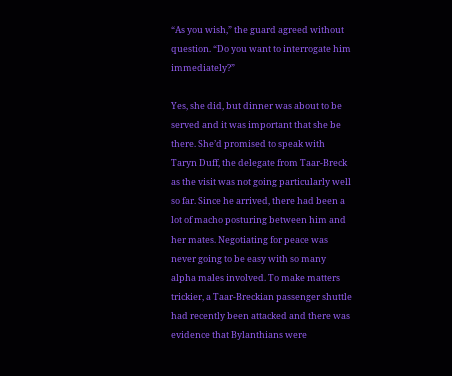“As you wish,” the guard agreed without question. “Do you want to interrogate him immediately?”

Yes, she did, but dinner was about to be served and it was important that she be there. She’d promised to speak with Taryn Duff, the delegate from Taar-Breck as the visit was not going particularly well so far. Since he arrived, there had been a lot of macho posturing between him and her mates. Negotiating for peace was never going to be easy with so many alpha males involved. To make matters trickier, a Taar-Breckian passenger shuttle had recently been attacked and there was evidence that Bylanthians were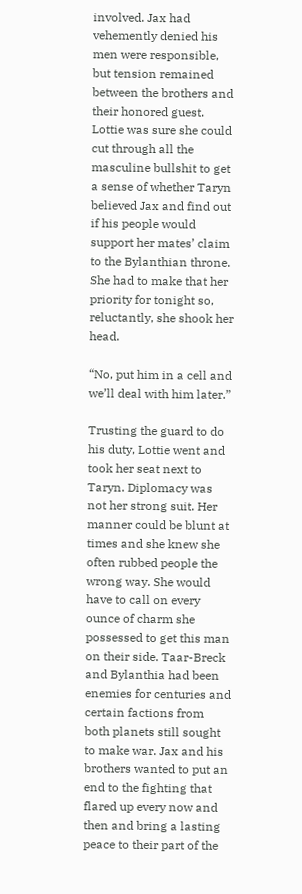involved. Jax had vehemently denied his men were responsible, but tension remained between the brothers and their honored guest. Lottie was sure she could cut through all the masculine bullshit to get a sense of whether Taryn believed Jax and find out if his people would support her mates’ claim to the Bylanthian throne. She had to make that her priority for tonight so, reluctantly, she shook her head.

“No, put him in a cell and we’ll deal with him later.”

Trusting the guard to do his duty, Lottie went and took her seat next to Taryn. Diplomacy was not her strong suit. Her manner could be blunt at times and she knew she often rubbed people the wrong way. She would have to call on every ounce of charm she possessed to get this man on their side. Taar-Breck and Bylanthia had been enemies for centuries and certain factions from both planets still sought to make war. Jax and his brothers wanted to put an end to the fighting that flared up every now and then and bring a lasting peace to their part of the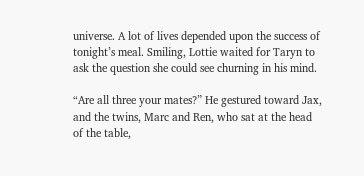universe. A lot of lives depended upon the success of tonight’s meal. Smiling, Lottie waited for Taryn to ask the question she could see churning in his mind.

“Are all three your mates?” He gestured toward Jax, and the twins, Marc and Ren, who sat at the head of the table,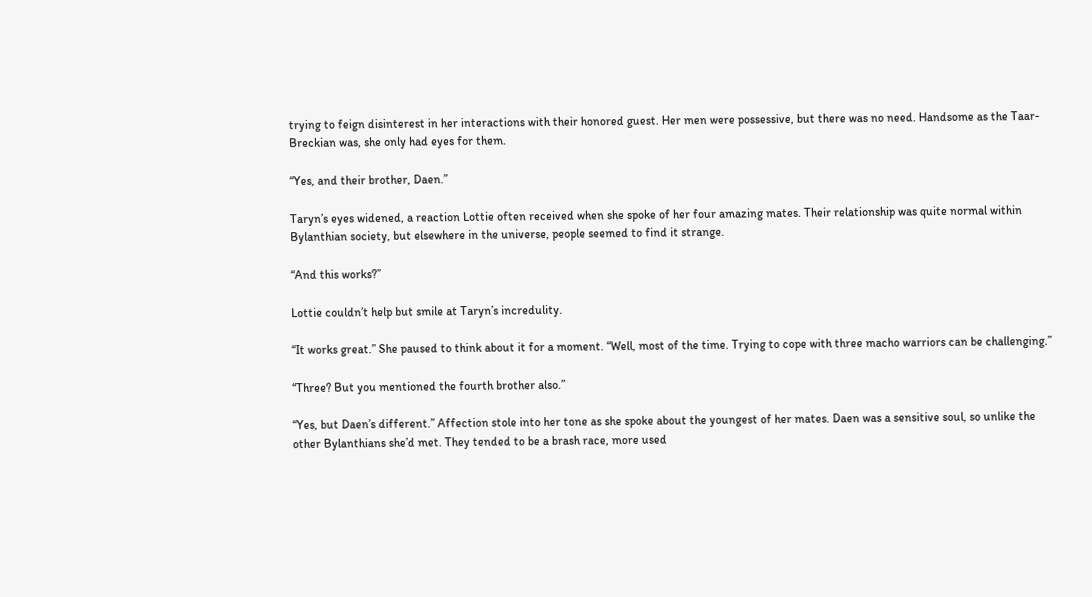trying to feign disinterest in her interactions with their honored guest. Her men were possessive, but there was no need. Handsome as the Taar-Breckian was, she only had eyes for them.

“Yes, and their brother, Daen.”

Taryn’s eyes widened, a reaction Lottie often received when she spoke of her four amazing mates. Their relationship was quite normal within Bylanthian society, but elsewhere in the universe, people seemed to find it strange.

“And this works?”

Lottie couldn’t help but smile at Taryn’s incredulity.

“It works great.” She paused to think about it for a moment. “Well, most of the time. Trying to cope with three macho warriors can be challenging.”

“Three? But you mentioned the fourth brother also.”

“Yes, but Daen’s different.” Affection stole into her tone as she spoke about the youngest of her mates. Daen was a sensitive soul, so unlike the other Bylanthians she’d met. They tended to be a brash race, more used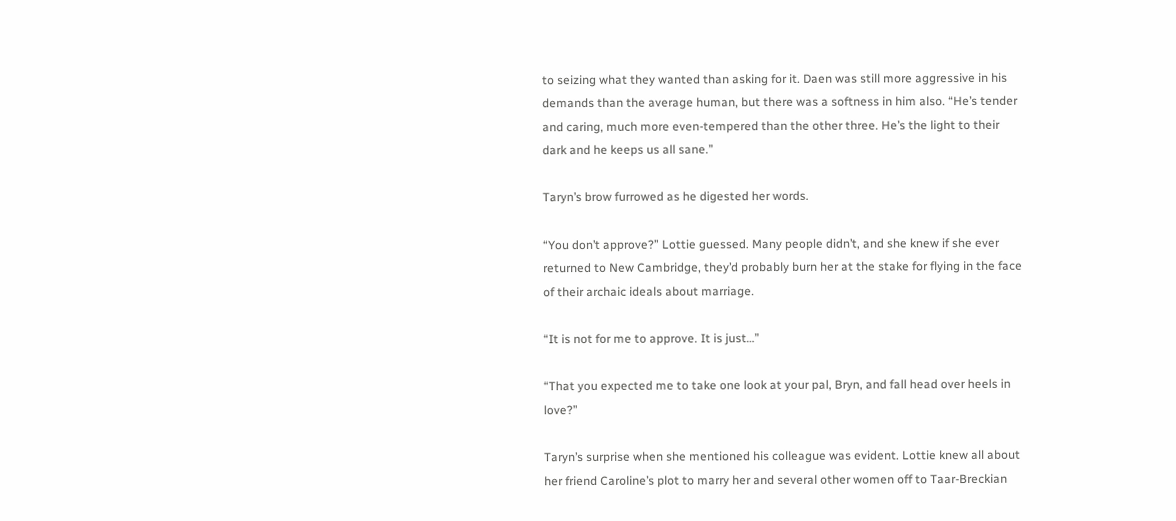to seizing what they wanted than asking for it. Daen was still more aggressive in his demands than the average human, but there was a softness in him also. “He’s tender and caring, much more even-tempered than the other three. He’s the light to their dark and he keeps us all sane.”

Taryn’s brow furrowed as he digested her words.

“You don’t approve?” Lottie guessed. Many people didn’t, and she knew if she ever returned to New Cambridge, they’d probably burn her at the stake for flying in the face of their archaic ideals about marriage.

“It is not for me to approve. It is just…”

“That you expected me to take one look at your pal, Bryn, and fall head over heels in love?”

Taryn’s surprise when she mentioned his colleague was evident. Lottie knew all about her friend Caroline’s plot to marry her and several other women off to Taar-Breckian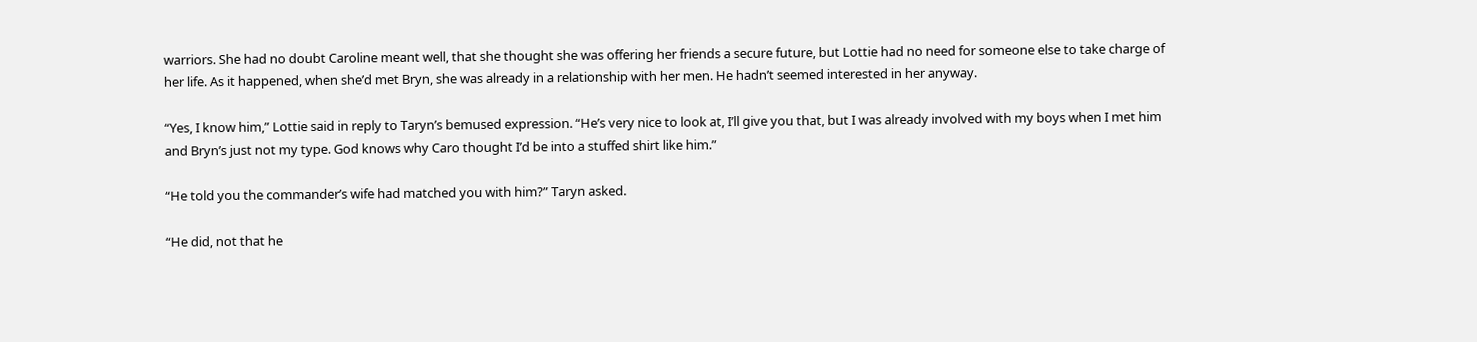warriors. She had no doubt Caroline meant well, that she thought she was offering her friends a secure future, but Lottie had no need for someone else to take charge of her life. As it happened, when she’d met Bryn, she was already in a relationship with her men. He hadn’t seemed interested in her anyway.

“Yes, I know him,” Lottie said in reply to Taryn’s bemused expression. “He’s very nice to look at, I’ll give you that, but I was already involved with my boys when I met him and Bryn’s just not my type. God knows why Caro thought I’d be into a stuffed shirt like him.”

“He told you the commander’s wife had matched you with him?” Taryn asked.

“He did, not that he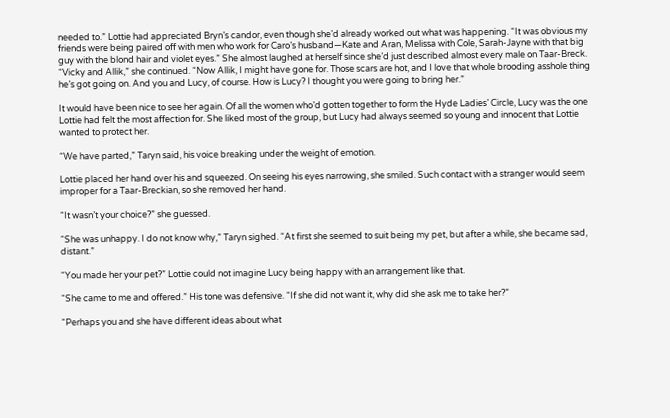needed to.” Lottie had appreciated Bryn’s candor, even though she’d already worked out what was happening. “It was obvious my friends were being paired off with men who work for Caro’s husband—Kate and Aran, Melissa with Cole, Sarah-Jayne with that big guy with the blond hair and violet eyes.” She almost laughed at herself since she’d just described almost every male on Taar-Breck. “Vicky and Allik,” she continued. “Now Allik, I might have gone for. Those scars are hot, and I love that whole brooding asshole thing he’s got going on. And you and Lucy, of course. How is Lucy? I thought you were going to bring her.”

It would have been nice to see her again. Of all the women who’d gotten together to form the Hyde Ladies’ Circle, Lucy was the one Lottie had felt the most affection for. She liked most of the group, but Lucy had always seemed so young and innocent that Lottie wanted to protect her.

“We have parted,” Taryn said, his voice breaking under the weight of emotion.

Lottie placed her hand over his and squeezed. On seeing his eyes narrowing, she smiled. Such contact with a stranger would seem improper for a Taar-Breckian, so she removed her hand.

“It wasn’t your choice?” she guessed.

“She was unhappy. I do not know why,” Taryn sighed. “At first she seemed to suit being my pet, but after a while, she became sad, distant.”

“You made her your pet?” Lottie could not imagine Lucy being happy with an arrangement like that.

“She came to me and offered.” His tone was defensive. “If she did not want it, why did she ask me to take her?”

“Perhaps you and she have different ideas about what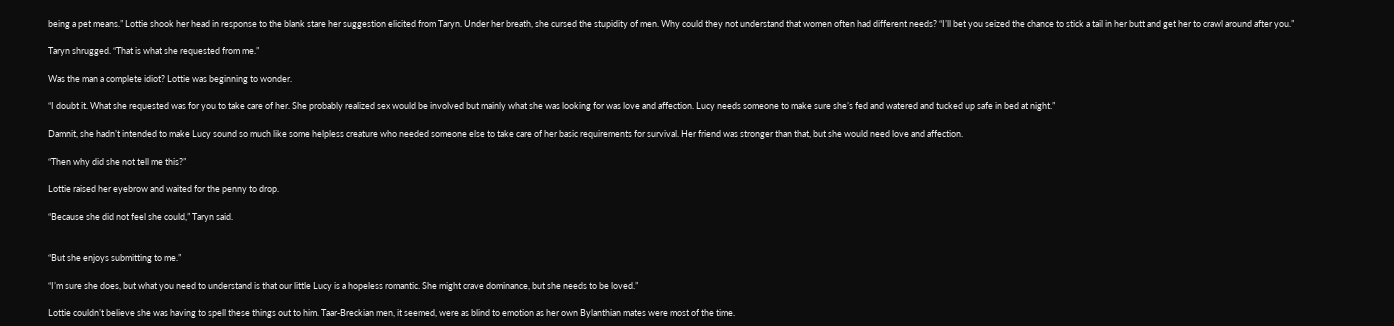being a pet means.” Lottie shook her head in response to the blank stare her suggestion elicited from Taryn. Under her breath, she cursed the stupidity of men. Why could they not understand that women often had different needs? “I’ll bet you seized the chance to stick a tail in her butt and get her to crawl around after you.”

Taryn shrugged. “That is what she requested from me.”

Was the man a complete idiot? Lottie was beginning to wonder.

“I doubt it. What she requested was for you to take care of her. She probably realized sex would be involved but mainly what she was looking for was love and affection. Lucy needs someone to make sure she’s fed and watered and tucked up safe in bed at night.”

Damnit, she hadn’t intended to make Lucy sound so much like some helpless creature who needed someone else to take care of her basic requirements for survival. Her friend was stronger than that, but she would need love and affection.

“Then why did she not tell me this?”

Lottie raised her eyebrow and waited for the penny to drop.

“Because she did not feel she could,” Taryn said.


“But she enjoys submitting to me.”

“I’m sure she does, but what you need to understand is that our little Lucy is a hopeless romantic. She might crave dominance, but she needs to be loved.”

Lottie couldn’t believe she was having to spell these things out to him. Taar-Breckian men, it seemed, were as blind to emotion as her own Bylanthian mates were most of the time.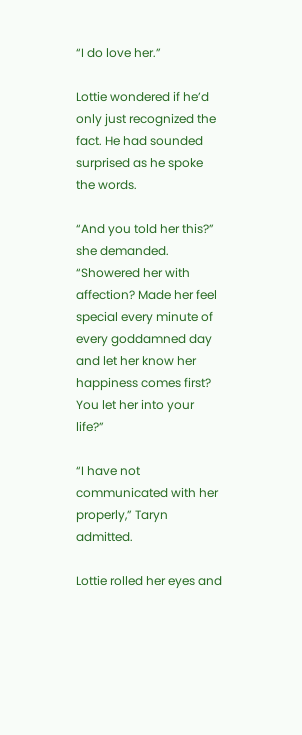“I do love her.”

Lottie wondered if he’d only just recognized the fact. He had sounded surprised as he spoke the words.

“And you told her this?” she demanded. “Showered her with affection? Made her feel special every minute of every goddamned day and let her know her happiness comes first? You let her into your life?”

“I have not communicated with her properly,” Taryn admitted.

Lottie rolled her eyes and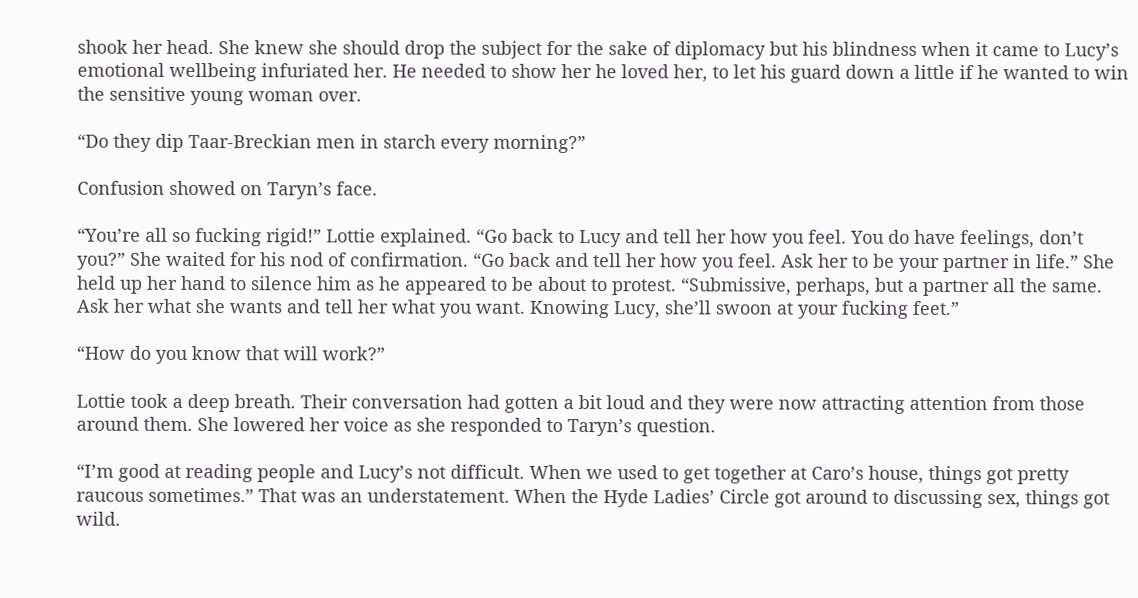shook her head. She knew she should drop the subject for the sake of diplomacy but his blindness when it came to Lucy’s emotional wellbeing infuriated her. He needed to show her he loved her, to let his guard down a little if he wanted to win the sensitive young woman over.

“Do they dip Taar-Breckian men in starch every morning?”

Confusion showed on Taryn’s face.

“You’re all so fucking rigid!” Lottie explained. “Go back to Lucy and tell her how you feel. You do have feelings, don’t you?” She waited for his nod of confirmation. “Go back and tell her how you feel. Ask her to be your partner in life.” She held up her hand to silence him as he appeared to be about to protest. “Submissive, perhaps, but a partner all the same. Ask her what she wants and tell her what you want. Knowing Lucy, she’ll swoon at your fucking feet.”

“How do you know that will work?”

Lottie took a deep breath. Their conversation had gotten a bit loud and they were now attracting attention from those around them. She lowered her voice as she responded to Taryn’s question.

“I’m good at reading people and Lucy’s not difficult. When we used to get together at Caro’s house, things got pretty raucous sometimes.” That was an understatement. When the Hyde Ladies’ Circle got around to discussing sex, things got wild.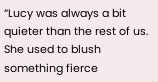“Lucy was always a bit quieter than the rest of us. She used to blush something fierce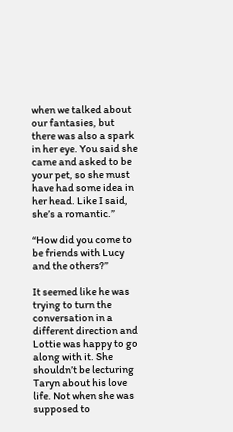when we talked about our fantasies, but there was also a spark in her eye. You said she came and asked to be your pet, so she must have had some idea in her head. Like I said, she’s a romantic.”

“How did you come to be friends with Lucy and the others?”

It seemed like he was trying to turn the conversation in a different direction and Lottie was happy to go along with it. She shouldn’t be lecturing Taryn about his love life. Not when she was supposed to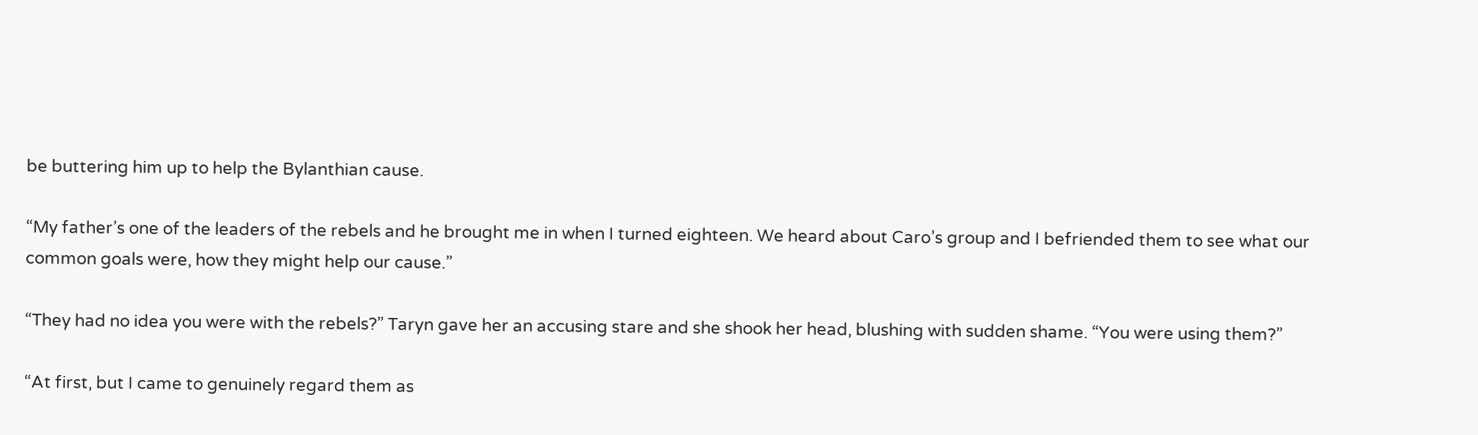be buttering him up to help the Bylanthian cause.

“My father’s one of the leaders of the rebels and he brought me in when I turned eighteen. We heard about Caro’s group and I befriended them to see what our common goals were, how they might help our cause.”

“They had no idea you were with the rebels?” Taryn gave her an accusing stare and she shook her head, blushing with sudden shame. “You were using them?”

“At first, but I came to genuinely regard them as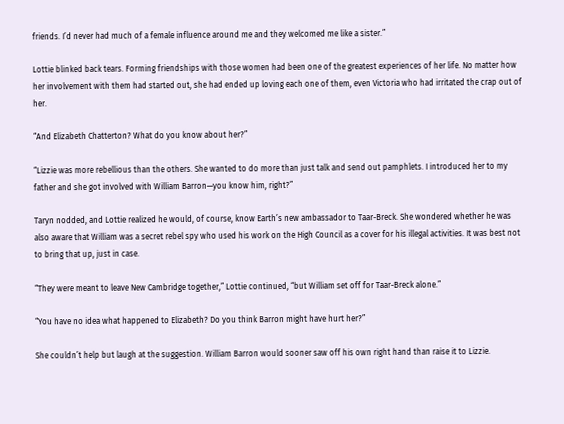friends. I’d never had much of a female influence around me and they welcomed me like a sister.”

Lottie blinked back tears. Forming friendships with those women had been one of the greatest experiences of her life. No matter how her involvement with them had started out, she had ended up loving each one of them, even Victoria who had irritated the crap out of her.

“And Elizabeth Chatterton? What do you know about her?”

“Lizzie was more rebellious than the others. She wanted to do more than just talk and send out pamphlets. I introduced her to my father and she got involved with William Barron—you know him, right?”

Taryn nodded, and Lottie realized he would, of course, know Earth’s new ambassador to Taar-Breck. She wondered whether he was also aware that William was a secret rebel spy who used his work on the High Council as a cover for his illegal activities. It was best not to bring that up, just in case.

“They were meant to leave New Cambridge together,” Lottie continued, “but William set off for Taar-Breck alone.”

“You have no idea what happened to Elizabeth? Do you think Barron might have hurt her?”

She couldn’t help but laugh at the suggestion. William Barron would sooner saw off his own right hand than raise it to Lizzie.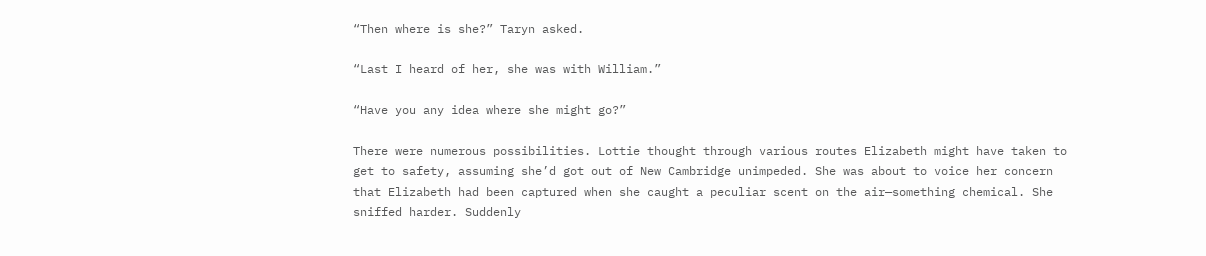“Then where is she?” Taryn asked.

“Last I heard of her, she was with William.”

“Have you any idea where she might go?”

There were numerous possibilities. Lottie thought through various routes Elizabeth might have taken to get to safety, assuming she’d got out of New Cambridge unimpeded. She was about to voice her concern that Elizabeth had been captured when she caught a peculiar scent on the air—something chemical. She sniffed harder. Suddenly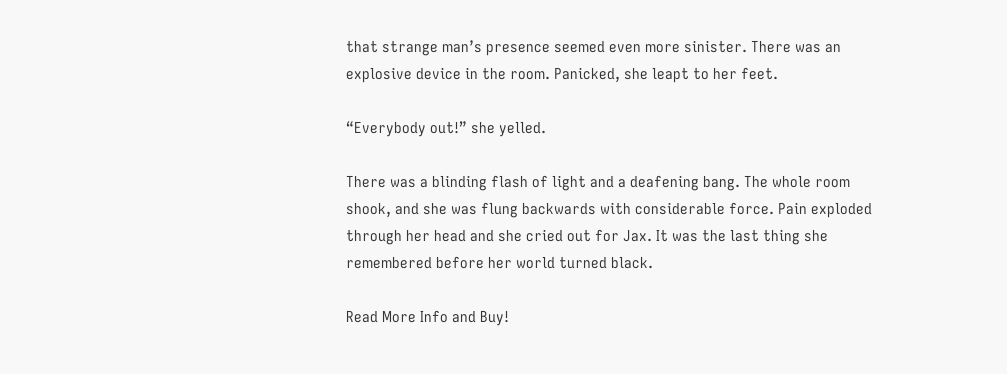that strange man’s presence seemed even more sinister. There was an explosive device in the room. Panicked, she leapt to her feet.

“Everybody out!” she yelled.

There was a blinding flash of light and a deafening bang. The whole room shook, and she was flung backwards with considerable force. Pain exploded through her head and she cried out for Jax. It was the last thing she remembered before her world turned black.

Read More Info and Buy!